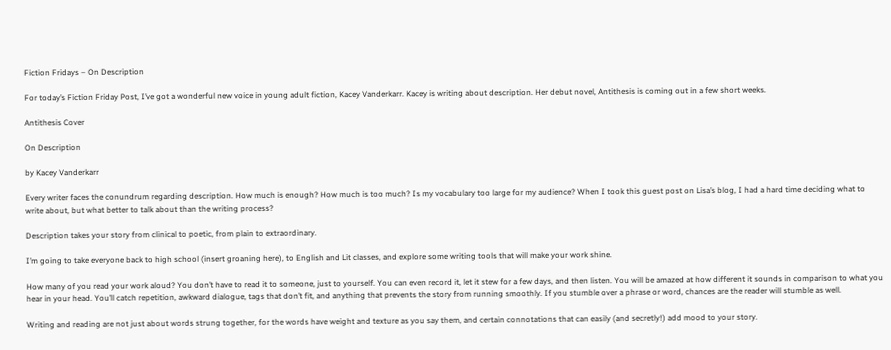Fiction Fridays – On Description

For today’s Fiction Friday Post, I’ve got a wonderful new voice in young adult fiction, Kacey Vanderkarr. Kacey is writing about description. Her debut novel, Antithesis is coming out in a few short weeks.

Antithesis Cover

On Description

by Kacey Vanderkarr

Every writer faces the conundrum regarding description. How much is enough? How much is too much? Is my vocabulary too large for my audience? When I took this guest post on Lisa’s blog, I had a hard time deciding what to write about, but what better to talk about than the writing process?

Description takes your story from clinical to poetic, from plain to extraordinary.

I’m going to take everyone back to high school (insert groaning here), to English and Lit classes, and explore some writing tools that will make your work shine.

How many of you read your work aloud? You don’t have to read it to someone, just to yourself. You can even record it, let it stew for a few days, and then listen. You will be amazed at how different it sounds in comparison to what you hear in your head. You’ll catch repetition, awkward dialogue, tags that don’t fit, and anything that prevents the story from running smoothly. If you stumble over a phrase or word, chances are the reader will stumble as well.

Writing and reading are not just about words strung together, for the words have weight and texture as you say them, and certain connotations that can easily (and secretly!) add mood to your story.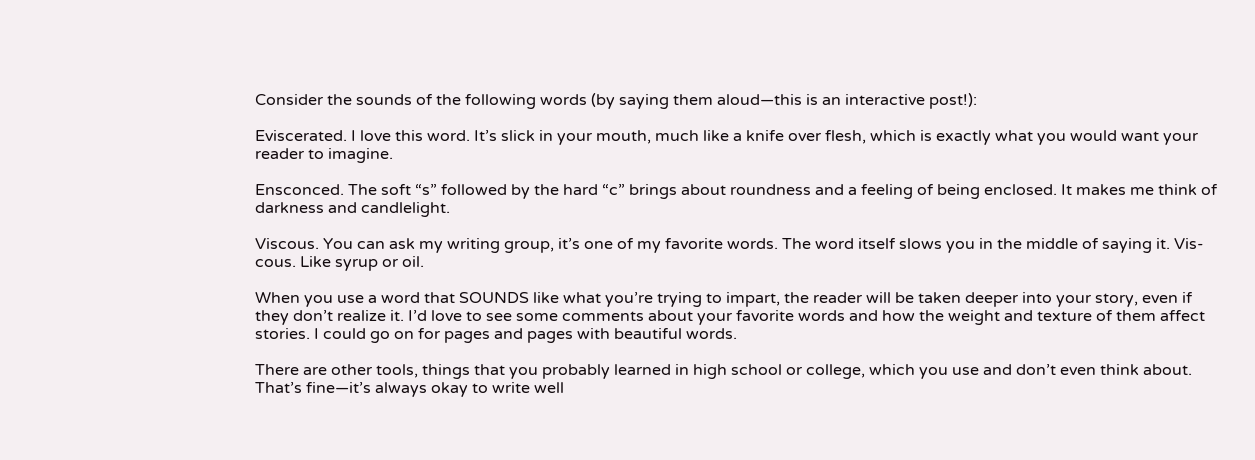Consider the sounds of the following words (by saying them aloud—this is an interactive post!):

Eviscerated. I love this word. It’s slick in your mouth, much like a knife over flesh, which is exactly what you would want your reader to imagine.

Ensconced. The soft “s” followed by the hard “c” brings about roundness and a feeling of being enclosed. It makes me think of darkness and candlelight.

Viscous. You can ask my writing group, it’s one of my favorite words. The word itself slows you in the middle of saying it. Vis-cous. Like syrup or oil.

When you use a word that SOUNDS like what you’re trying to impart, the reader will be taken deeper into your story, even if they don’t realize it. I’d love to see some comments about your favorite words and how the weight and texture of them affect stories. I could go on for pages and pages with beautiful words.

There are other tools, things that you probably learned in high school or college, which you use and don’t even think about. That’s fine—it’s always okay to write well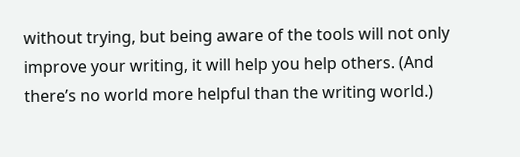without trying, but being aware of the tools will not only improve your writing, it will help you help others. (And there’s no world more helpful than the writing world.)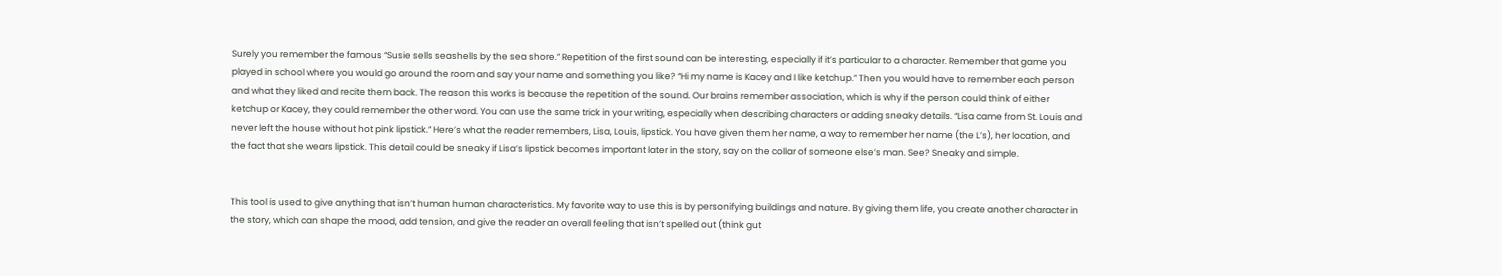Surely you remember the famous “Susie sells seashells by the sea shore.” Repetition of the first sound can be interesting, especially if it’s particular to a character. Remember that game you played in school where you would go around the room and say your name and something you like? “Hi my name is Kacey and I like ketchup.” Then you would have to remember each person and what they liked and recite them back. The reason this works is because the repetition of the sound. Our brains remember association, which is why if the person could think of either ketchup or Kacey, they could remember the other word. You can use the same trick in your writing, especially when describing characters or adding sneaky details. “Lisa came from St. Louis and never left the house without hot pink lipstick.” Here’s what the reader remembers, Lisa, Louis, lipstick. You have given them her name, a way to remember her name (the L’s), her location, and the fact that she wears lipstick. This detail could be sneaky if Lisa’s lipstick becomes important later in the story, say on the collar of someone else’s man. See? Sneaky and simple.


This tool is used to give anything that isn’t human human characteristics. My favorite way to use this is by personifying buildings and nature. By giving them life, you create another character in the story, which can shape the mood, add tension, and give the reader an overall feeling that isn’t spelled out (think gut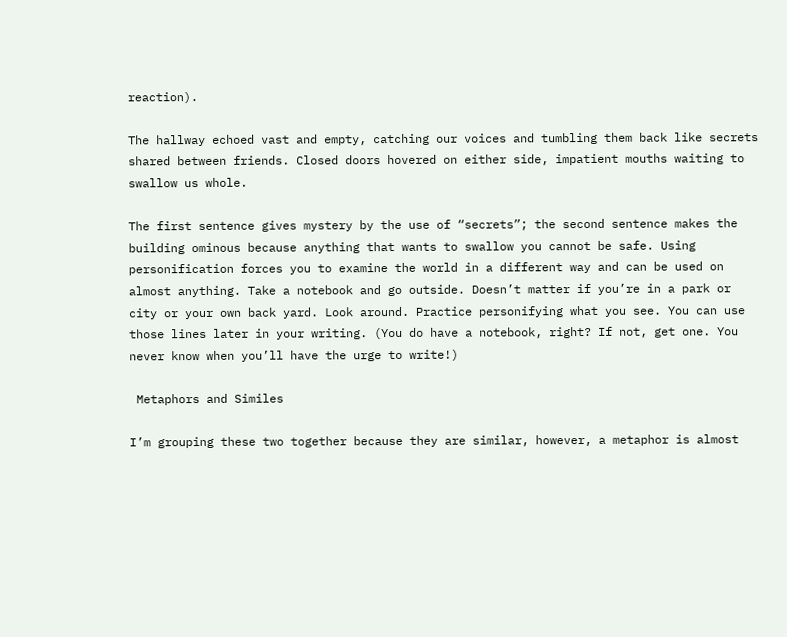reaction).

The hallway echoed vast and empty, catching our voices and tumbling them back like secrets shared between friends. Closed doors hovered on either side, impatient mouths waiting to swallow us whole.

The first sentence gives mystery by the use of “secrets”; the second sentence makes the building ominous because anything that wants to swallow you cannot be safe. Using personification forces you to examine the world in a different way and can be used on almost anything. Take a notebook and go outside. Doesn’t matter if you’re in a park or city or your own back yard. Look around. Practice personifying what you see. You can use those lines later in your writing. (You do have a notebook, right? If not, get one. You never know when you’ll have the urge to write!)

 Metaphors and Similes

I’m grouping these two together because they are similar, however, a metaphor is almost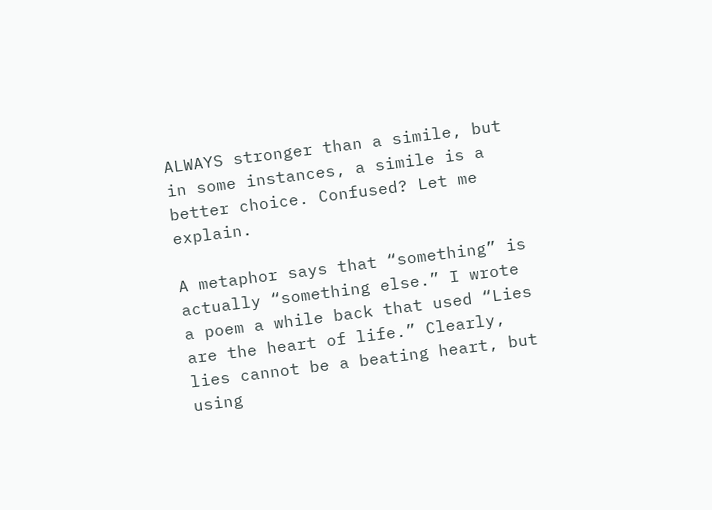ALWAYS stronger than a simile, but in some instances, a simile is a better choice. Confused? Let me explain.

A metaphor says that “something” is actually “something else.” I wrote a poem a while back that used “Lies are the heart of life.” Clearly, lies cannot be a beating heart, but using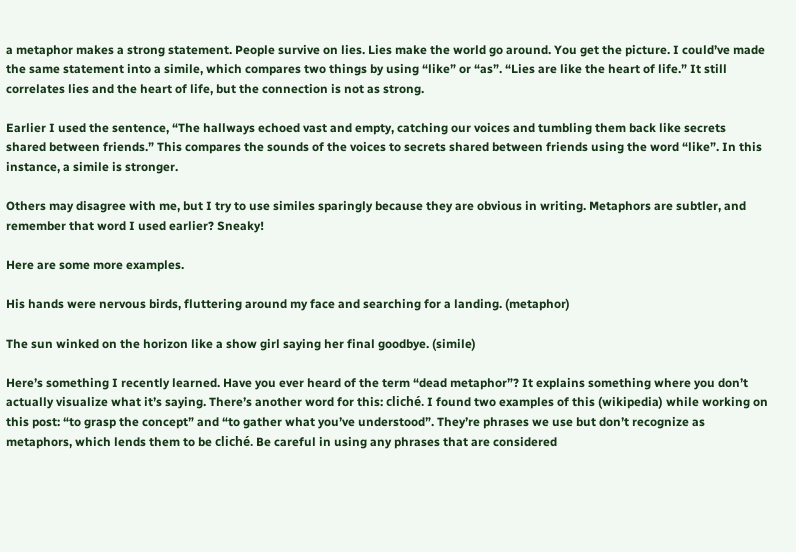a metaphor makes a strong statement. People survive on lies. Lies make the world go around. You get the picture. I could’ve made the same statement into a simile, which compares two things by using “like” or “as”. “Lies are like the heart of life.” It still correlates lies and the heart of life, but the connection is not as strong.

Earlier I used the sentence, “The hallways echoed vast and empty, catching our voices and tumbling them back like secrets shared between friends.” This compares the sounds of the voices to secrets shared between friends using the word “like”. In this instance, a simile is stronger.

Others may disagree with me, but I try to use similes sparingly because they are obvious in writing. Metaphors are subtler, and remember that word I used earlier? Sneaky!

Here are some more examples.

His hands were nervous birds, fluttering around my face and searching for a landing. (metaphor)

The sun winked on the horizon like a show girl saying her final goodbye. (simile)

Here’s something I recently learned. Have you ever heard of the term “dead metaphor”? It explains something where you don’t actually visualize what it’s saying. There’s another word for this: cliché. I found two examples of this (wikipedia) while working on this post: “to grasp the concept” and “to gather what you’ve understood”. They’re phrases we use but don’t recognize as metaphors, which lends them to be cliché. Be careful in using any phrases that are considered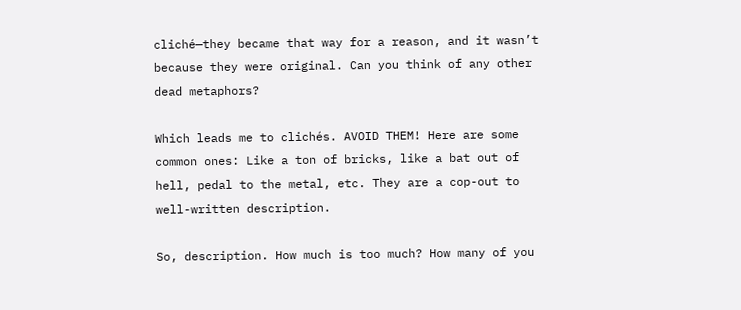cliché—they became that way for a reason, and it wasn’t because they were original. Can you think of any other dead metaphors?

Which leads me to clichés. AVOID THEM! Here are some common ones: Like a ton of bricks, like a bat out of hell, pedal to the metal, etc. They are a cop-out to well-written description.

So, description. How much is too much? How many of you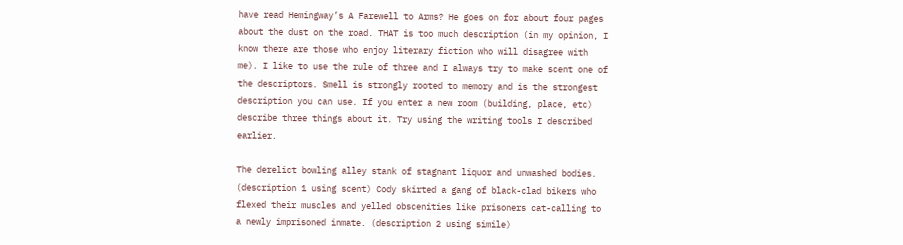have read Hemingway’s A Farewell to Arms? He goes on for about four pages about the dust on the road. THAT is too much description (in my opinion, I know there are those who enjoy literary fiction who will disagree with me). I like to use the rule of three and I always try to make scent one of the descriptors. Smell is strongly rooted to memory and is the strongest description you can use. If you enter a new room (building, place, etc) describe three things about it. Try using the writing tools I described earlier.

The derelict bowling alley stank of stagnant liquor and unwashed bodies. (description 1 using scent) Cody skirted a gang of black-clad bikers who flexed their muscles and yelled obscenities like prisoners cat-calling to a newly imprisoned inmate. (description 2 using simile)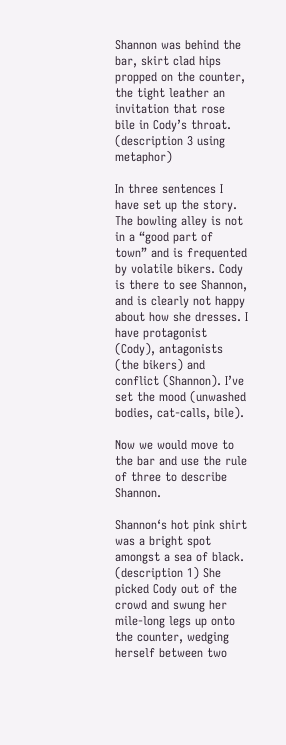Shannon was behind the bar, skirt clad hips propped on the counter, the tight leather an invitation that rose bile in Cody’s throat. (description 3 using metaphor)

In three sentences I have set up the story. The bowling alley is not in a “good part of town” and is frequented by volatile bikers. Cody is there to see Shannon, and is clearly not happy about how she dresses. I have protagonist (Cody), antagonists (the bikers) and conflict (Shannon). I’ve set the mood (unwashed bodies, cat-calls, bile).

Now we would move to the bar and use the rule of three to describe Shannon.

Shannon‘s hot pink shirt was a bright spot amongst a sea of black. (description 1) She picked Cody out of the crowd and swung her mile-long legs up onto the counter, wedging herself between two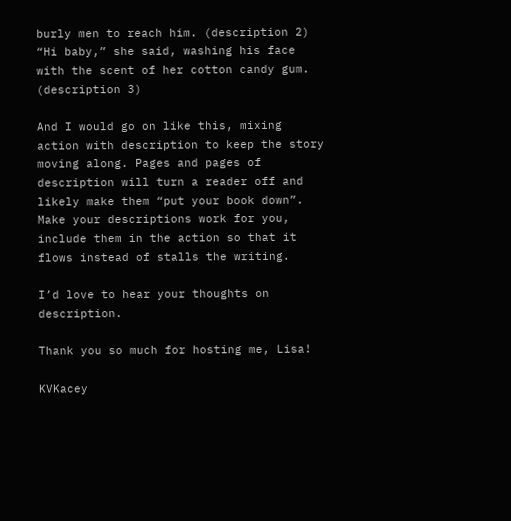burly men to reach him. (description 2) “Hi baby,” she said, washing his face with the scent of her cotton candy gum. (description 3)

And I would go on like this, mixing action with description to keep the story moving along. Pages and pages of description will turn a reader off and likely make them “put your book down”. Make your descriptions work for you, include them in the action so that it flows instead of stalls the writing.

I’d love to hear your thoughts on description.

Thank you so much for hosting me, Lisa!

KVKacey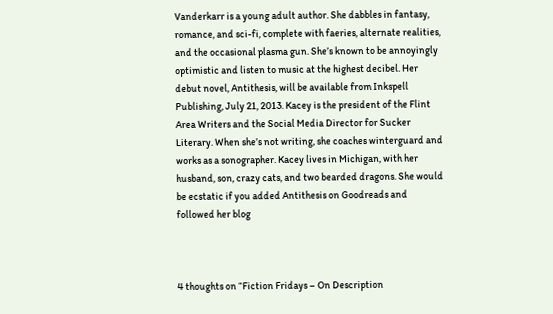Vanderkarr is a young adult author. She dabbles in fantasy, romance, and sci-fi, complete with faeries, alternate realities, and the occasional plasma gun. She’s known to be annoyingly optimistic and listen to music at the highest decibel. Her debut novel, Antithesis, will be available from Inkspell Publishing, July 21, 2013. Kacey is the president of the Flint Area Writers and the Social Media Director for Sucker Literary. When she’s not writing, she coaches winterguard and works as a sonographer. Kacey lives in Michigan, with her husband, son, crazy cats, and two bearded dragons. She would be ecstatic if you added Antithesis on Goodreads and followed her blog



4 thoughts on “Fiction Fridays – On Description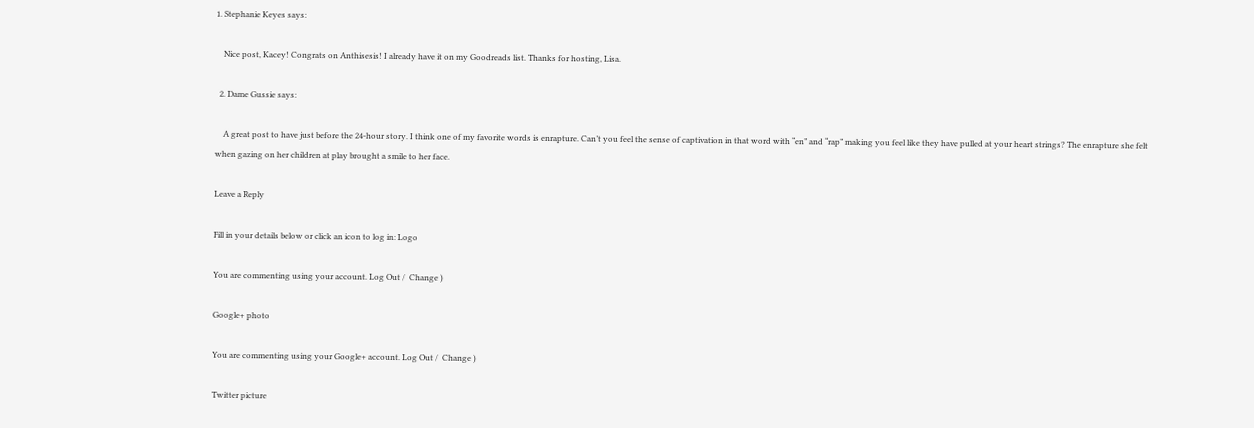1. Stephanie Keyes says:

    Nice post, Kacey! Congrats on Anthisesis! I already have it on my Goodreads list. Thanks for hosting, Lisa.

  2. Dame Gussie says:

    A great post to have just before the 24-hour story. I think one of my favorite words is enrapture. Can’t you feel the sense of captivation in that word with “en” and “rap” making you feel like they have pulled at your heart strings? The enrapture she felt when gazing on her children at play brought a smile to her face.

Leave a Reply

Fill in your details below or click an icon to log in: Logo

You are commenting using your account. Log Out /  Change )

Google+ photo

You are commenting using your Google+ account. Log Out /  Change )

Twitter picture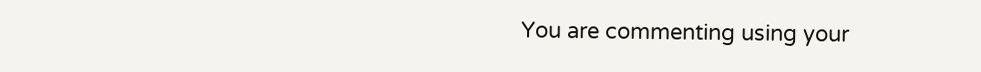You are commenting using your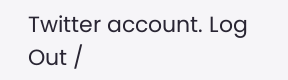Twitter account. Log Out /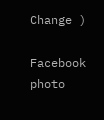Change )

Facebook photo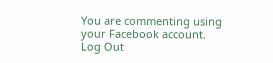You are commenting using your Facebook account. Log Out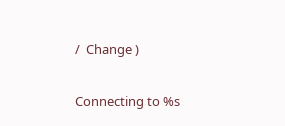/  Change )


Connecting to %s